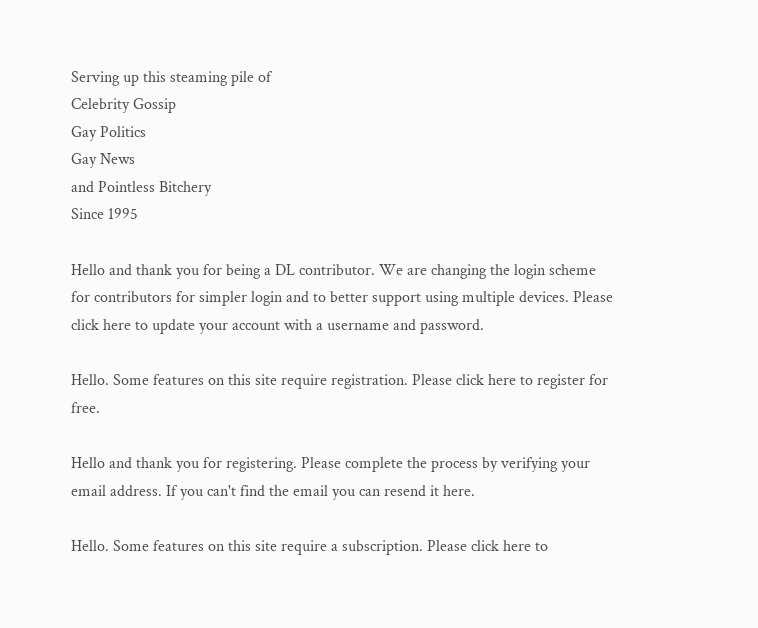Serving up this steaming pile of
Celebrity Gossip
Gay Politics
Gay News
and Pointless Bitchery
Since 1995

Hello and thank you for being a DL contributor. We are changing the login scheme for contributors for simpler login and to better support using multiple devices. Please click here to update your account with a username and password.

Hello. Some features on this site require registration. Please click here to register for free.

Hello and thank you for registering. Please complete the process by verifying your email address. If you can't find the email you can resend it here.

Hello. Some features on this site require a subscription. Please click here to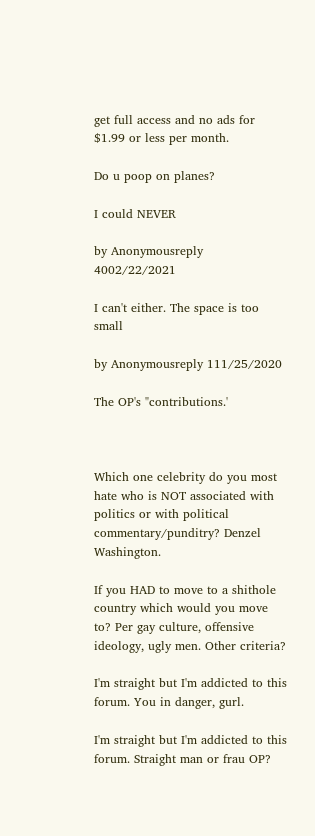get full access and no ads for $1.99 or less per month.

Do u poop on planes?

I could NEVER

by Anonymousreply 4002/22/2021

I can't either. The space is too small

by Anonymousreply 111/25/2020

The OP's "contributions.'



Which one celebrity do you most hate who is NOT associated with politics or with political commentary/punditry? Denzel Washington.

If you HAD to move to a shithole country which would you move to? Per gay culture, offensive ideology, ugly men. Other criteria?

I'm straight but I'm addicted to this forum. You in danger, gurl.

I'm straight but I'm addicted to this forum. Straight man or frau OP?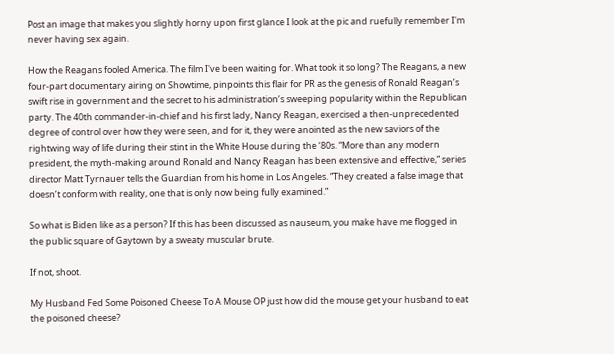Post an image that makes you slightly horny upon first glance I look at the pic and ruefully remember I'm never having sex again.

How the Reagans fooled America. The film I've been waiting for. What took it so long? The Reagans, a new four-part documentary airing on Showtime, pinpoints this flair for PR as the genesis of Ronald Reagan’s swift rise in government and the secret to his administration’s sweeping popularity within the Republican party. The 40th commander-in-chief and his first lady, Nancy Reagan, exercised a then-unprecedented degree of control over how they were seen, and for it, they were anointed as the new saviors of the rightwing way of life during their stint in the White House during the ‘80s. “More than any modern president, the myth-making around Ronald and Nancy Reagan has been extensive and effective,” series director Matt Tyrnauer tells the Guardian from his home in Los Angeles. “They created a false image that doesn’t conform with reality, one that is only now being fully examined.”

So what is Biden like as a person? If this has been discussed as nauseum, you make have me flogged in the public square of Gaytown by a sweaty muscular brute.

If not, shoot.

My Husband Fed Some Poisoned Cheese To A Mouse OP just how did the mouse get your husband to eat the poisoned cheese?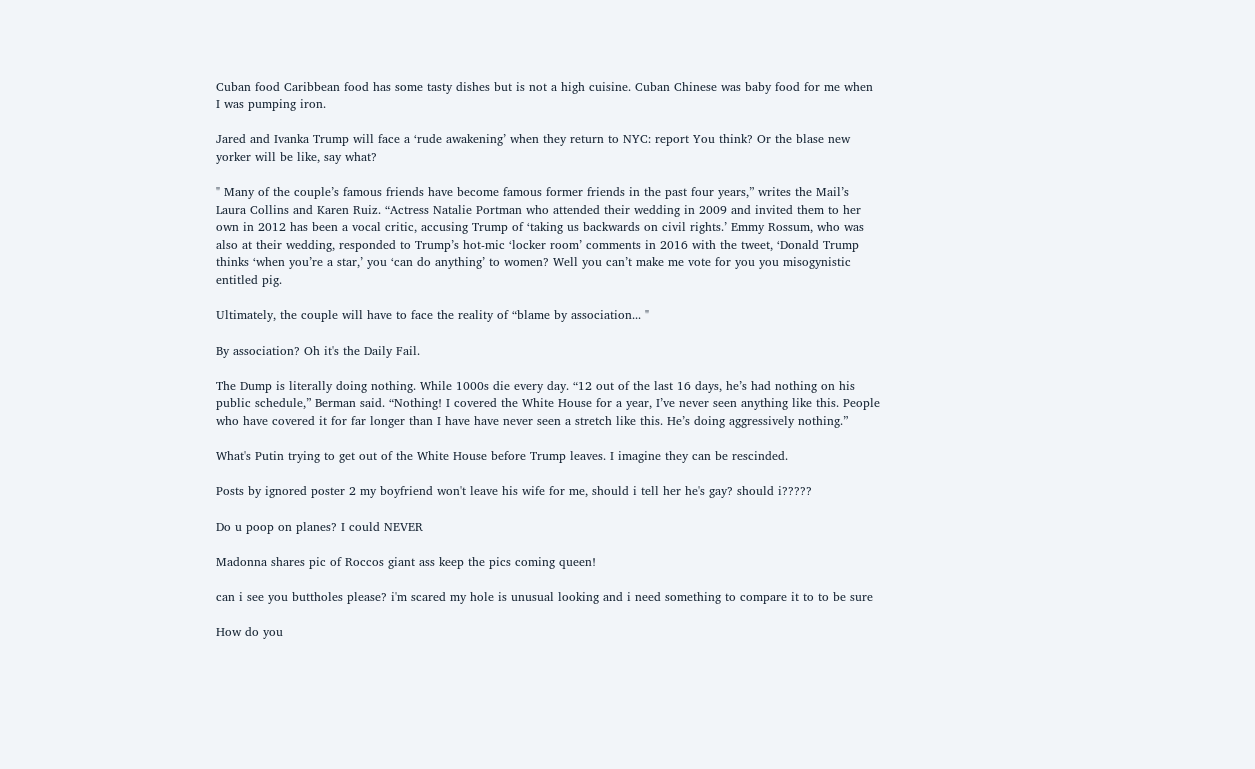Cuban food Caribbean food has some tasty dishes but is not a high cuisine. Cuban Chinese was baby food for me when I was pumping iron.

Jared and Ivanka Trump will face a ‘rude awakening’ when they return to NYC: report You think? Or the blase new yorker will be like, say what?

" Many of the couple’s famous friends have become famous former friends in the past four years,” writes the Mail’s Laura Collins and Karen Ruiz. “Actress Natalie Portman who attended their wedding in 2009 and invited them to her own in 2012 has been a vocal critic, accusing Trump of ‘taking us backwards on civil rights.’ Emmy Rossum, who was also at their wedding, responded to Trump’s hot-mic ‘locker room’ comments in 2016 with the tweet, ‘Donald Trump thinks ‘when you’re a star,’ you ‘can do anything’ to women? Well you can’t make me vote for you you misogynistic entitled pig.

Ultimately, the couple will have to face the reality of “blame by association... "

By association? Oh it's the Daily Fail.

The Dump is literally doing nothing. While 1000s die every day. “12 out of the last 16 days, he’s had nothing on his public schedule,” Berman said. “Nothing! I covered the White House for a year, I’ve never seen anything like this. People who have covered it for far longer than I have have never seen a stretch like this. He’s doing aggressively nothing.”

What's Putin trying to get out of the White House before Trump leaves. I imagine they can be rescinded.

Posts by ignored poster 2 my boyfriend won't leave his wife for me, should i tell her he's gay? should i?????

Do u poop on planes? I could NEVER

Madonna shares pic of Roccos giant ass keep the pics coming queen!

can i see you buttholes please? i'm scared my hole is unusual looking and i need something to compare it to to be sure

How do you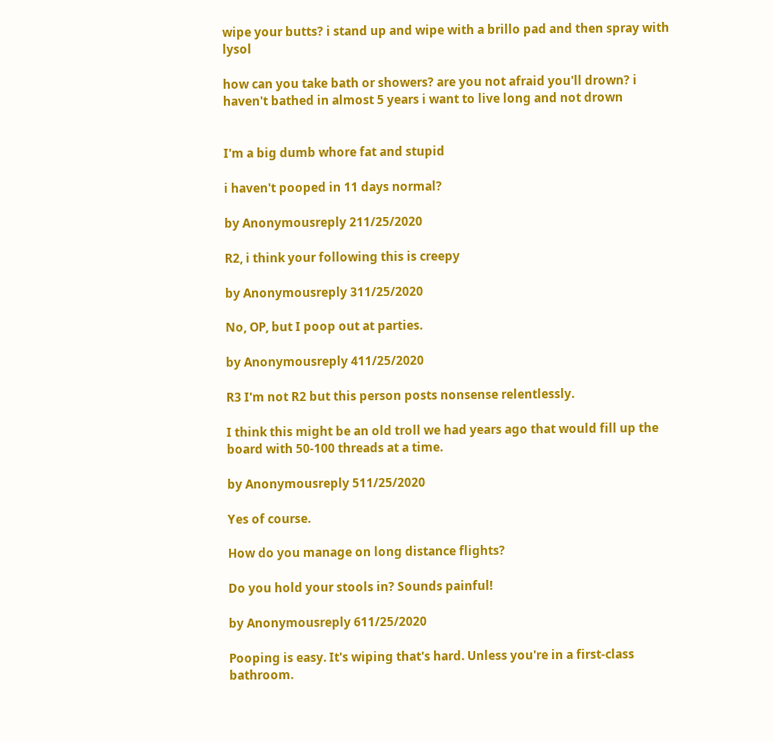wipe your butts? i stand up and wipe with a brillo pad and then spray with lysol

how can you take bath or showers? are you not afraid you'll drown? i haven't bathed in almost 5 years i want to live long and not drown


I'm a big dumb whore fat and stupid

i haven't pooped in 11 days normal?

by Anonymousreply 211/25/2020

R2, i think your following this is creepy

by Anonymousreply 311/25/2020

No, OP, but I poop out at parties.

by Anonymousreply 411/25/2020

R3 I'm not R2 but this person posts nonsense relentlessly.

I think this might be an old troll we had years ago that would fill up the board with 50-100 threads at a time.

by Anonymousreply 511/25/2020

Yes of course.

How do you manage on long distance flights?

Do you hold your stools in? Sounds painful!

by Anonymousreply 611/25/2020

Pooping is easy. It's wiping that's hard. Unless you're in a first-class bathroom.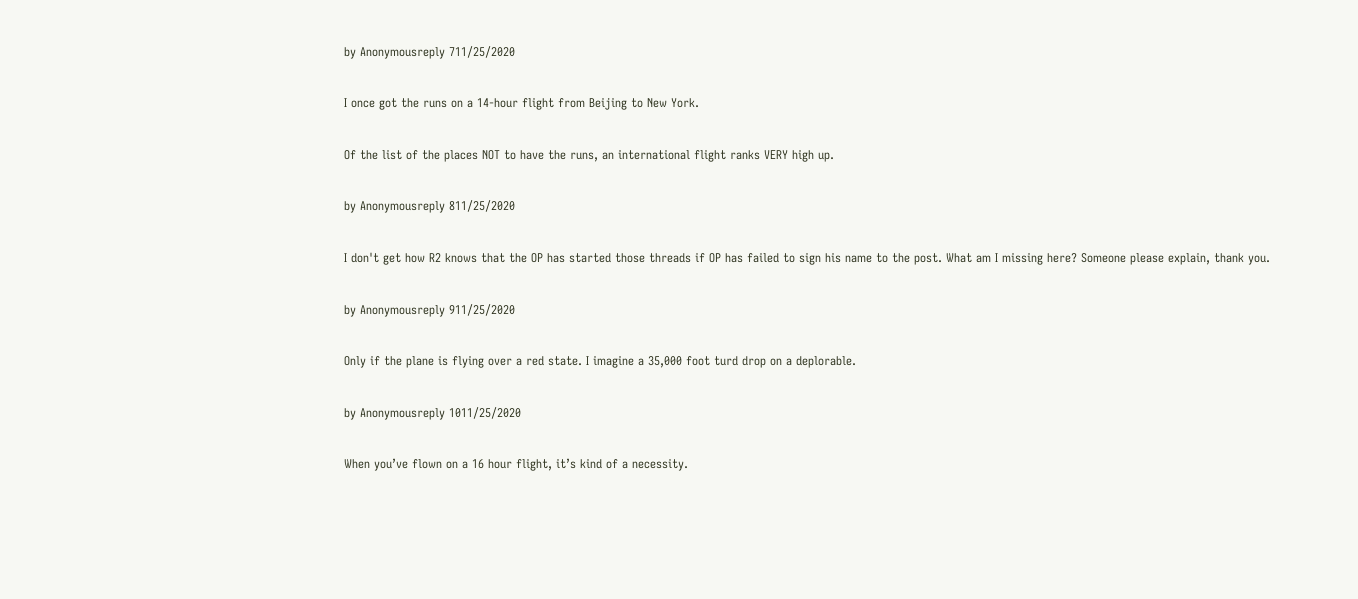by Anonymousreply 711/25/2020

I once got the runs on a 14-hour flight from Beijing to New York.

Of the list of the places NOT to have the runs, an international flight ranks VERY high up.

by Anonymousreply 811/25/2020

I don't get how R2 knows that the OP has started those threads if OP has failed to sign his name to the post. What am I missing here? Someone please explain, thank you.

by Anonymousreply 911/25/2020

Only if the plane is flying over a red state. I imagine a 35,000 foot turd drop on a deplorable.

by Anonymousreply 1011/25/2020

When you’ve flown on a 16 hour flight, it’s kind of a necessity.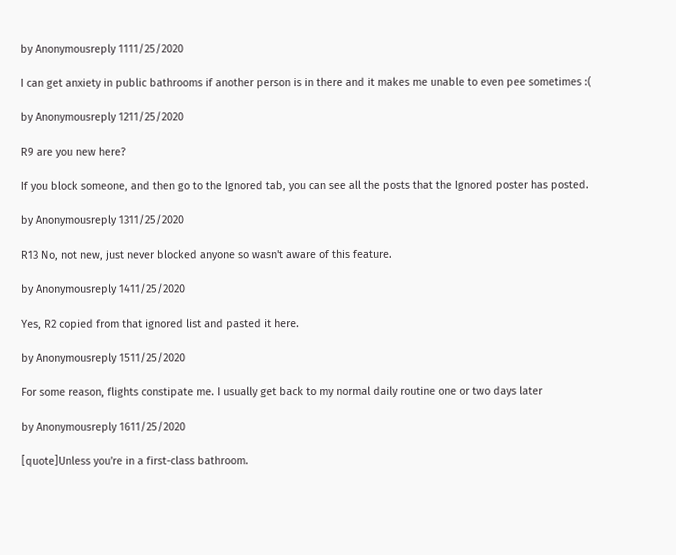by Anonymousreply 1111/25/2020

I can get anxiety in public bathrooms if another person is in there and it makes me unable to even pee sometimes :(

by Anonymousreply 1211/25/2020

R9 are you new here?

If you block someone, and then go to the Ignored tab, you can see all the posts that the Ignored poster has posted.

by Anonymousreply 1311/25/2020

R13 No, not new, just never blocked anyone so wasn't aware of this feature.

by Anonymousreply 1411/25/2020

Yes, R2 copied from that ignored list and pasted it here.

by Anonymousreply 1511/25/2020

For some reason, flights constipate me. I usually get back to my normal daily routine one or two days later

by Anonymousreply 1611/25/2020

[quote]Unless you're in a first-class bathroom.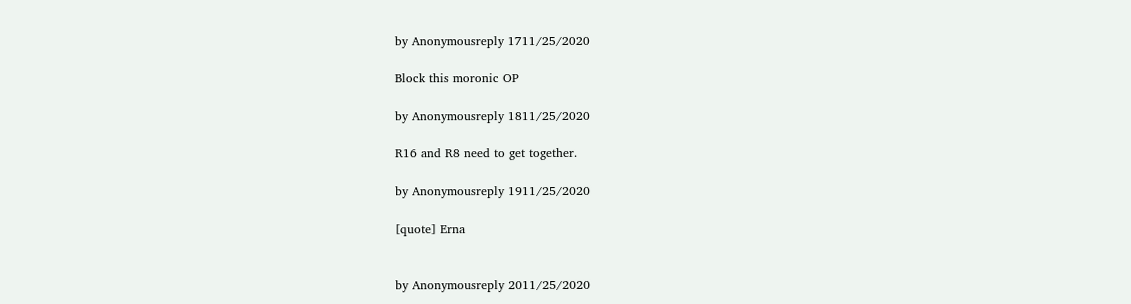by Anonymousreply 1711/25/2020

Block this moronic OP

by Anonymousreply 1811/25/2020

R16 and R8 need to get together.

by Anonymousreply 1911/25/2020

[quote] Erna


by Anonymousreply 2011/25/2020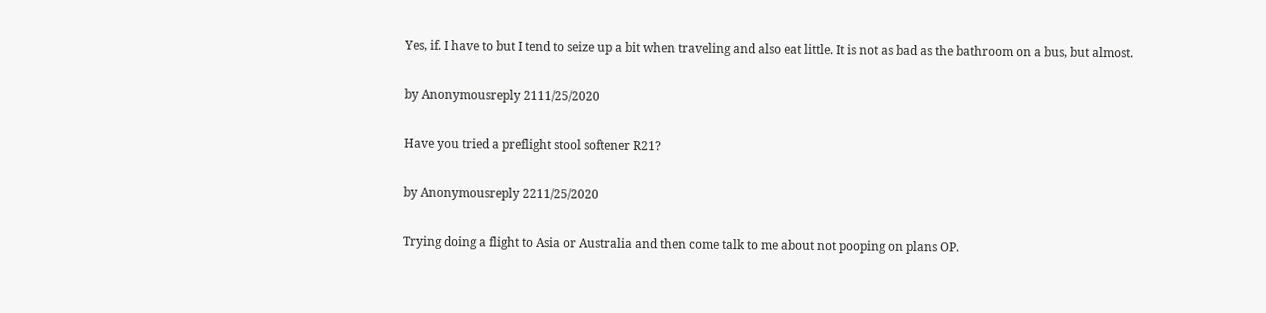Yes, if. I have to but I tend to seize up a bit when traveling and also eat little. It is not as bad as the bathroom on a bus, but almost.

by Anonymousreply 2111/25/2020

Have you tried a preflight stool softener R21?

by Anonymousreply 2211/25/2020

Trying doing a flight to Asia or Australia and then come talk to me about not pooping on plans OP.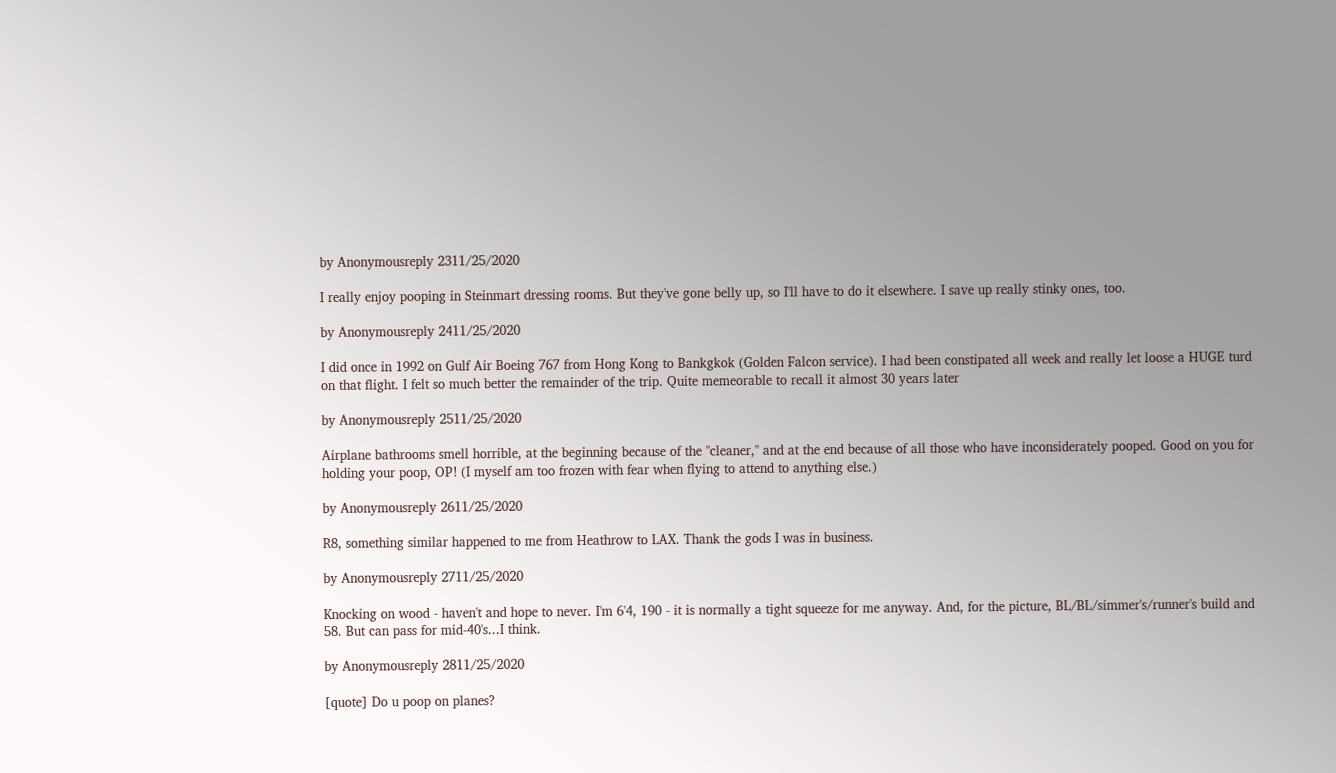by Anonymousreply 2311/25/2020

I really enjoy pooping in Steinmart dressing rooms. But they've gone belly up, so I'll have to do it elsewhere. I save up really stinky ones, too.

by Anonymousreply 2411/25/2020

I did once in 1992 on Gulf Air Boeing 767 from Hong Kong to Bankgkok (Golden Falcon service). I had been constipated all week and really let loose a HUGE turd on that flight. I felt so much better the remainder of the trip. Quite memeorable to recall it almost 30 years later

by Anonymousreply 2511/25/2020

Airplane bathrooms smell horrible, at the beginning because of the "cleaner," and at the end because of all those who have inconsiderately pooped. Good on you for holding your poop, OP! (I myself am too frozen with fear when flying to attend to anything else.)

by Anonymousreply 2611/25/2020

R8, something similar happened to me from Heathrow to LAX. Thank the gods I was in business.

by Anonymousreply 2711/25/2020

Knocking on wood - haven't and hope to never. I'm 6'4, 190 - it is normally a tight squeeze for me anyway. And, for the picture, BL/BL/simmer's/runner's build and 58. But can pass for mid-40's...I think.

by Anonymousreply 2811/25/2020

[quote] Do u poop on planes?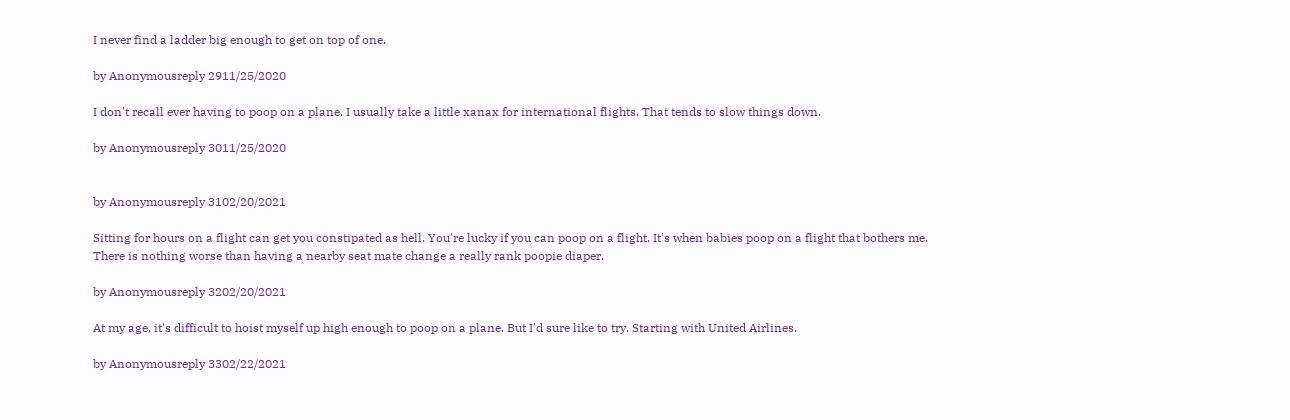I never find a ladder big enough to get on top of one.

by Anonymousreply 2911/25/2020

I don't recall ever having to poop on a plane. I usually take a little xanax for international flights. That tends to slow things down.

by Anonymousreply 3011/25/2020


by Anonymousreply 3102/20/2021

Sitting for hours on a flight can get you constipated as hell. You're lucky if you can poop on a flight. It's when babies poop on a flight that bothers me. There is nothing worse than having a nearby seat mate change a really rank poopie diaper.

by Anonymousreply 3202/20/2021

At my age, it's difficult to hoist myself up high enough to poop on a plane. But I'd sure like to try. Starting with United Airlines.

by Anonymousreply 3302/22/2021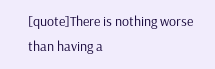[quote]There is nothing worse than having a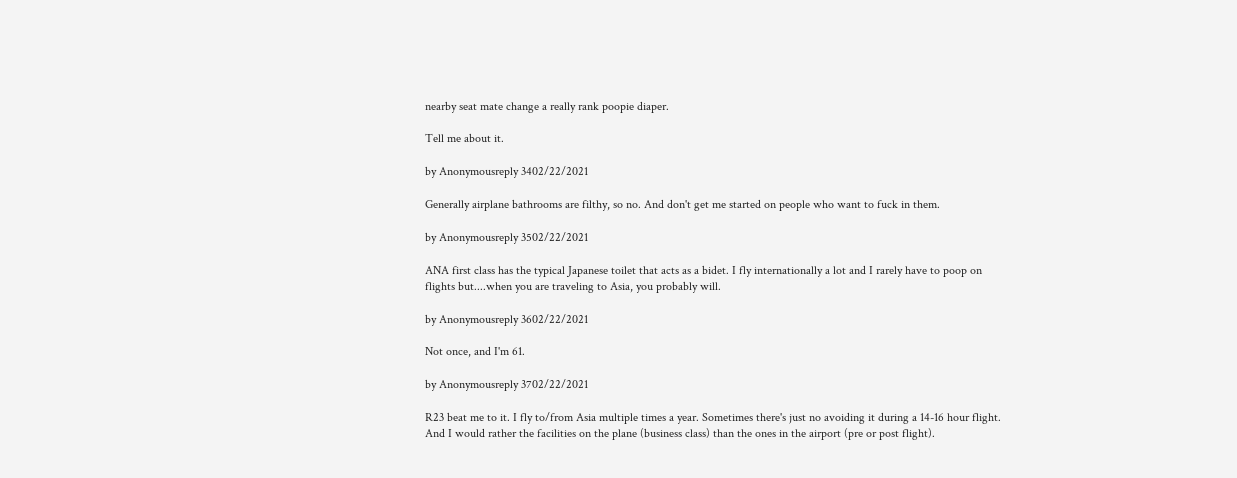nearby seat mate change a really rank poopie diaper.

Tell me about it.

by Anonymousreply 3402/22/2021

Generally airplane bathrooms are filthy, so no. And don't get me started on people who want to fuck in them.

by Anonymousreply 3502/22/2021

ANA first class has the typical Japanese toilet that acts as a bidet. I fly internationally a lot and I rarely have to poop on flights but....when you are traveling to Asia, you probably will.

by Anonymousreply 3602/22/2021

Not once, and I'm 61.

by Anonymousreply 3702/22/2021

R23 beat me to it. I fly to/from Asia multiple times a year. Sometimes there's just no avoiding it during a 14-16 hour flight. And I would rather the facilities on the plane (business class) than the ones in the airport (pre or post flight).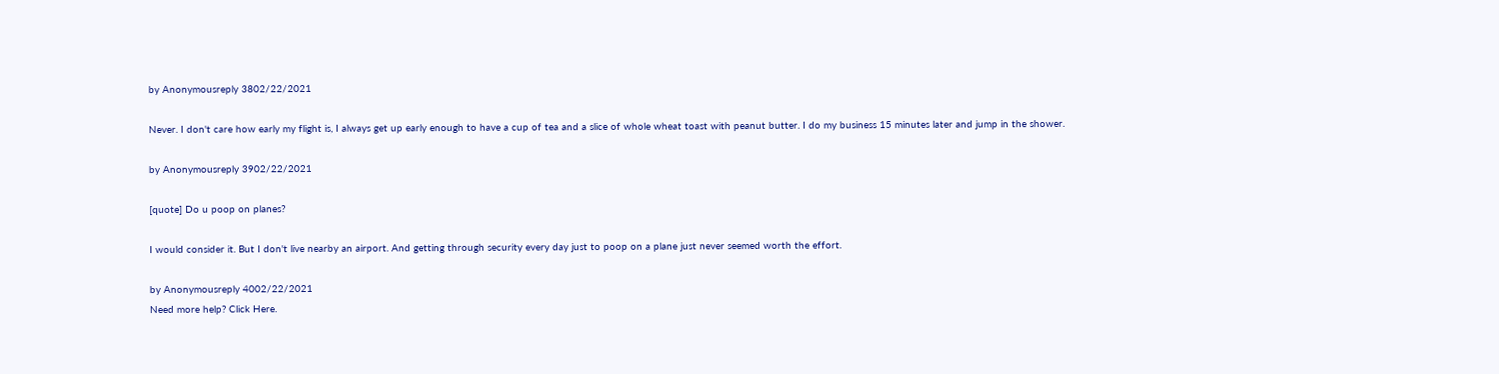by Anonymousreply 3802/22/2021

Never. I don't care how early my flight is, I always get up early enough to have a cup of tea and a slice of whole wheat toast with peanut butter. I do my business 15 minutes later and jump in the shower.

by Anonymousreply 3902/22/2021

[quote] Do u poop on planes?

I would consider it. But I don't live nearby an airport. And getting through security every day just to poop on a plane just never seemed worth the effort.

by Anonymousreply 4002/22/2021
Need more help? Click Here.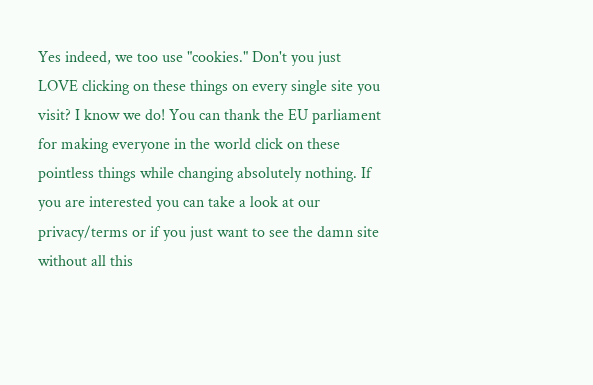Yes indeed, we too use "cookies." Don't you just LOVE clicking on these things on every single site you visit? I know we do! You can thank the EU parliament for making everyone in the world click on these pointless things while changing absolutely nothing. If you are interested you can take a look at our privacy/terms or if you just want to see the damn site without all this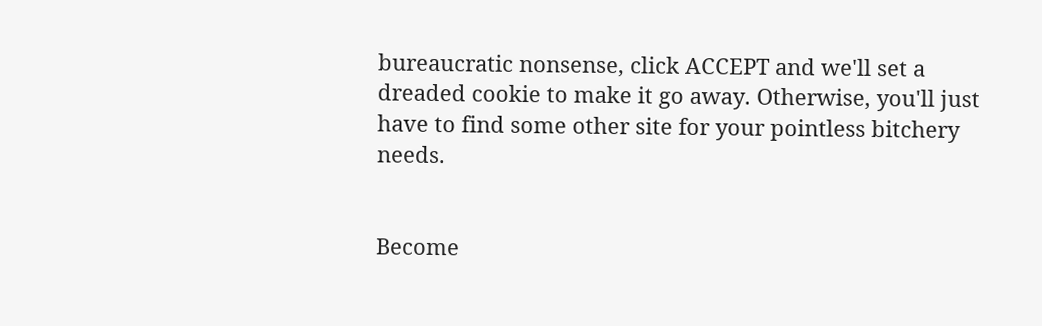bureaucratic nonsense, click ACCEPT and we'll set a dreaded cookie to make it go away. Otherwise, you'll just have to find some other site for your pointless bitchery needs.


Become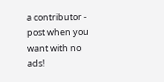a contributor - post when you want with no ads!